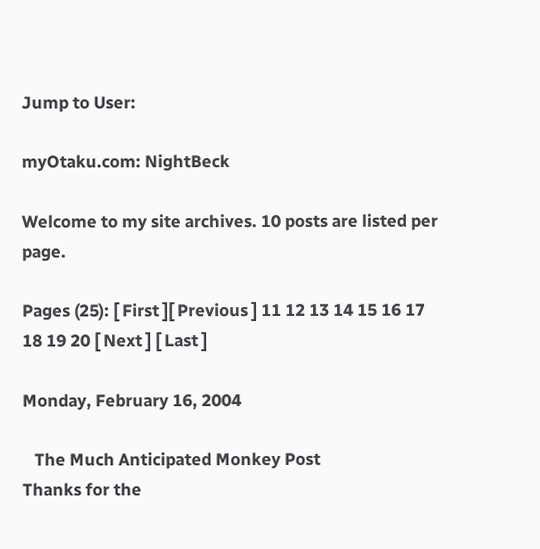Jump to User:

myOtaku.com: NightBeck

Welcome to my site archives. 10 posts are listed per page.

Pages (25): [ First ][ Previous ] 11 12 13 14 15 16 17 18 19 20 [ Next ] [ Last ]

Monday, February 16, 2004

   The Much Anticipated Monkey Post
Thanks for the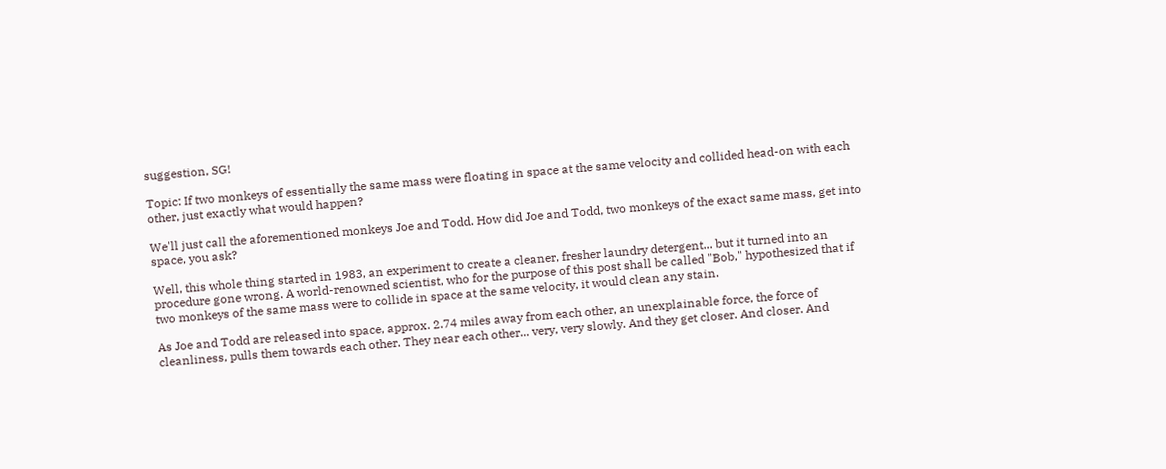suggestion, SG!

Topic: If two monkeys of essentially the same mass were floating in space at the same velocity and collided head-on with each other, just exactly what would happen?

We'll just call the aforementioned monkeys Joe and Todd. How did Joe and Todd, two monkeys of the exact same mass, get into space, you ask?

Well, this whole thing started in 1983, an experiment to create a cleaner, fresher laundry detergent... but it turned into an procedure gone wrong. A world-renowned scientist, who for the purpose of this post shall be called "Bob," hypothesized that if two monkeys of the same mass were to collide in space at the same velocity, it would clean any stain.

As Joe and Todd are released into space, approx. 2.74 miles away from each other, an unexplainable force, the force of cleanliness, pulls them towards each other. They near each other... very, very slowly. And they get closer. And closer. And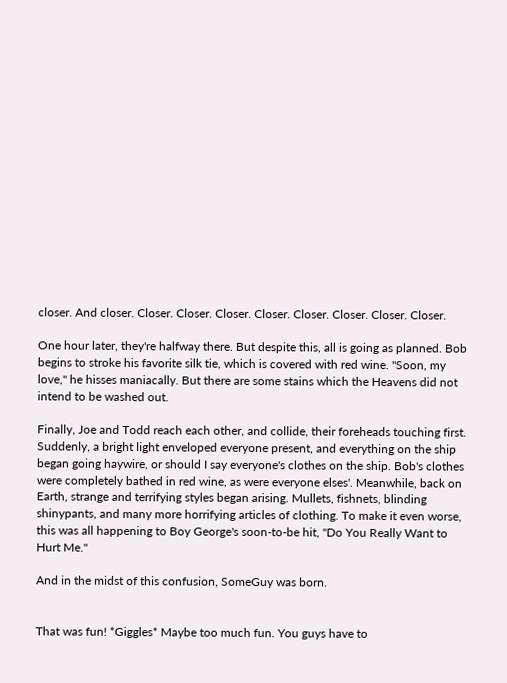closer. And closer. Closer. Closer. Closer. Closer. Closer. Closer. Closer. Closer.

One hour later, they're halfway there. But despite this, all is going as planned. Bob begins to stroke his favorite silk tie, which is covered with red wine. "Soon, my love," he hisses maniacally. But there are some stains which the Heavens did not intend to be washed out.

Finally, Joe and Todd reach each other, and collide, their foreheads touching first. Suddenly, a bright light enveloped everyone present, and everything on the ship began going haywire, or should I say everyone's clothes on the ship. Bob's clothes were completely bathed in red wine, as were everyone elses'. Meanwhile, back on Earth, strange and terrifying styles began arising. Mullets, fishnets, blinding shinypants, and many more horrifying articles of clothing. To make it even worse, this was all happening to Boy George's soon-to-be hit, "Do You Really Want to Hurt Me."

And in the midst of this confusion, SomeGuy was born.


That was fun! *Giggles* Maybe too much fun. You guys have to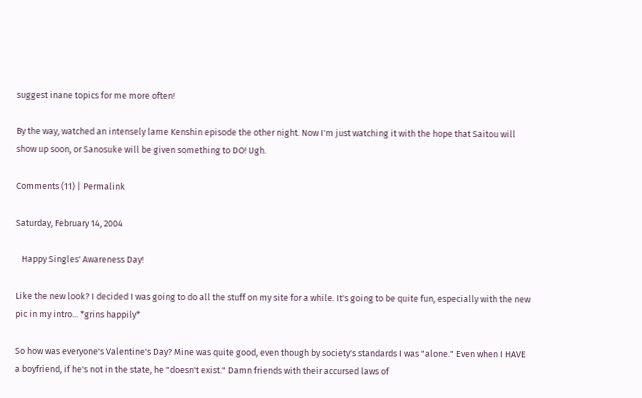suggest inane topics for me more often!

By the way, watched an intensely lame Kenshin episode the other night. Now I'm just watching it with the hope that Saitou will show up soon, or Sanosuke will be given something to DO! Ugh.

Comments (11) | Permalink

Saturday, February 14, 2004

   Happy Singles' Awareness Day!

Like the new look? I decided I was going to do all the stuff on my site for a while. It's going to be quite fun, especially with the new pic in my intro... *grins happily*

So how was everyone's Valentine's Day? Mine was quite good, even though by society's standards I was "alone." Even when I HAVE a boyfriend, if he's not in the state, he "doesn't exist." Damn friends with their accursed laws of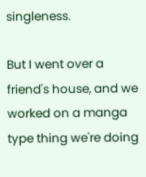singleness.

But I went over a friend's house, and we worked on a manga type thing we're doing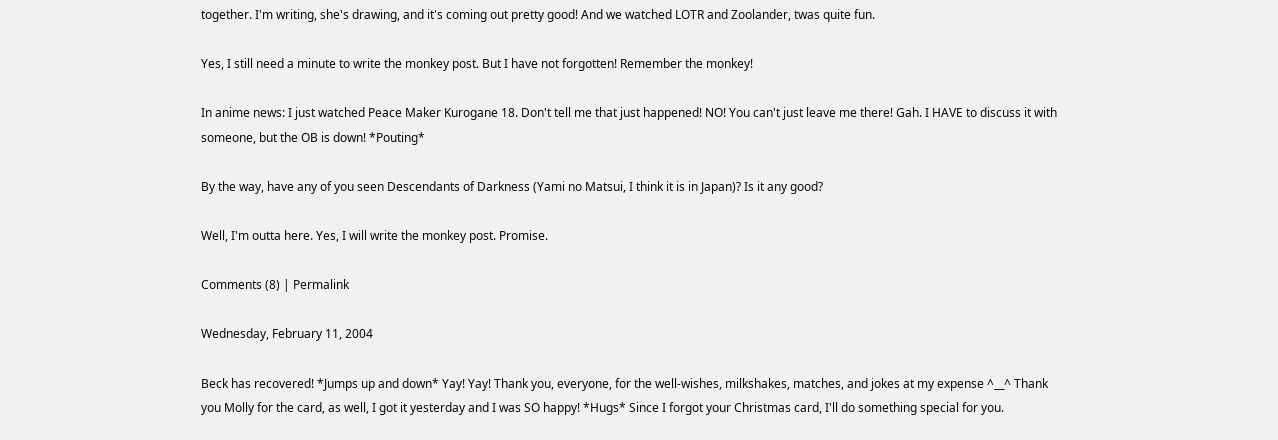together. I'm writing, she's drawing, and it's coming out pretty good! And we watched LOTR and Zoolander, twas quite fun.

Yes, I still need a minute to write the monkey post. But I have not forgotten! Remember the monkey!

In anime news: I just watched Peace Maker Kurogane 18. Don't tell me that just happened! NO! You can't just leave me there! Gah. I HAVE to discuss it with someone, but the OB is down! *Pouting*

By the way, have any of you seen Descendants of Darkness (Yami no Matsui, I think it is in Japan)? Is it any good?

Well, I'm outta here. Yes, I will write the monkey post. Promise.

Comments (8) | Permalink

Wednesday, February 11, 2004

Beck has recovered! *Jumps up and down* Yay! Yay! Thank you, everyone, for the well-wishes, milkshakes, matches, and jokes at my expense ^__^ Thank you Molly for the card, as well, I got it yesterday and I was SO happy! *Hugs* Since I forgot your Christmas card, I'll do something special for you.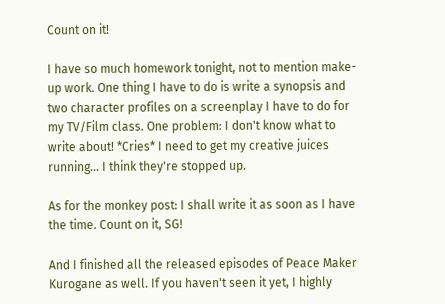Count on it!

I have so much homework tonight, not to mention make-up work. One thing I have to do is write a synopsis and two character profiles on a screenplay I have to do for my TV/Film class. One problem: I don't know what to write about! *Cries* I need to get my creative juices running... I think they're stopped up.

As for the monkey post: I shall write it as soon as I have the time. Count on it, SG!

And I finished all the released episodes of Peace Maker Kurogane as well. If you haven't seen it yet, I highly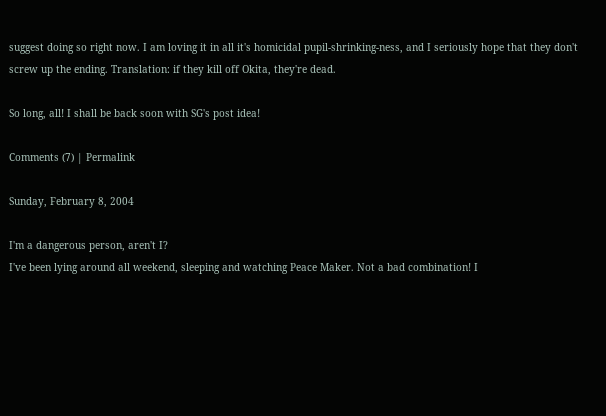suggest doing so right now. I am loving it in all it's homicidal pupil-shrinking-ness, and I seriously hope that they don't screw up the ending. Translation: if they kill off Okita, they're dead.

So long, all! I shall be back soon with SG's post idea!

Comments (7) | Permalink

Sunday, February 8, 2004

I'm a dangerous person, aren't I?
I've been lying around all weekend, sleeping and watching Peace Maker. Not a bad combination! I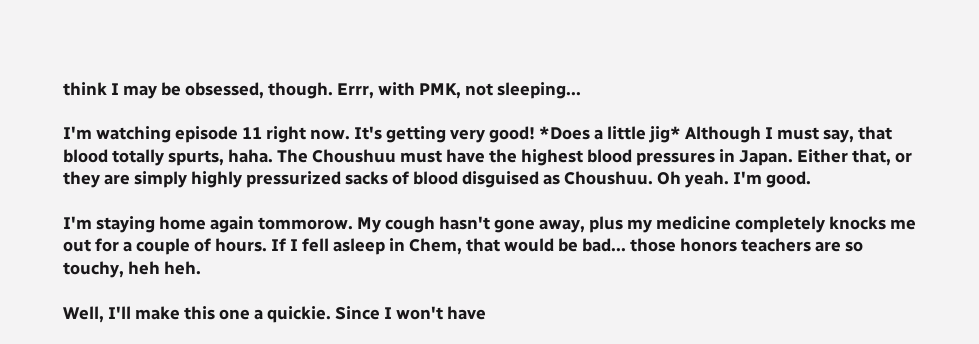think I may be obsessed, though. Errr, with PMK, not sleeping...

I'm watching episode 11 right now. It's getting very good! *Does a little jig* Although I must say, that blood totally spurts, haha. The Choushuu must have the highest blood pressures in Japan. Either that, or they are simply highly pressurized sacks of blood disguised as Choushuu. Oh yeah. I'm good.

I'm staying home again tommorow. My cough hasn't gone away, plus my medicine completely knocks me out for a couple of hours. If I fell asleep in Chem, that would be bad... those honors teachers are so touchy, heh heh.

Well, I'll make this one a quickie. Since I won't have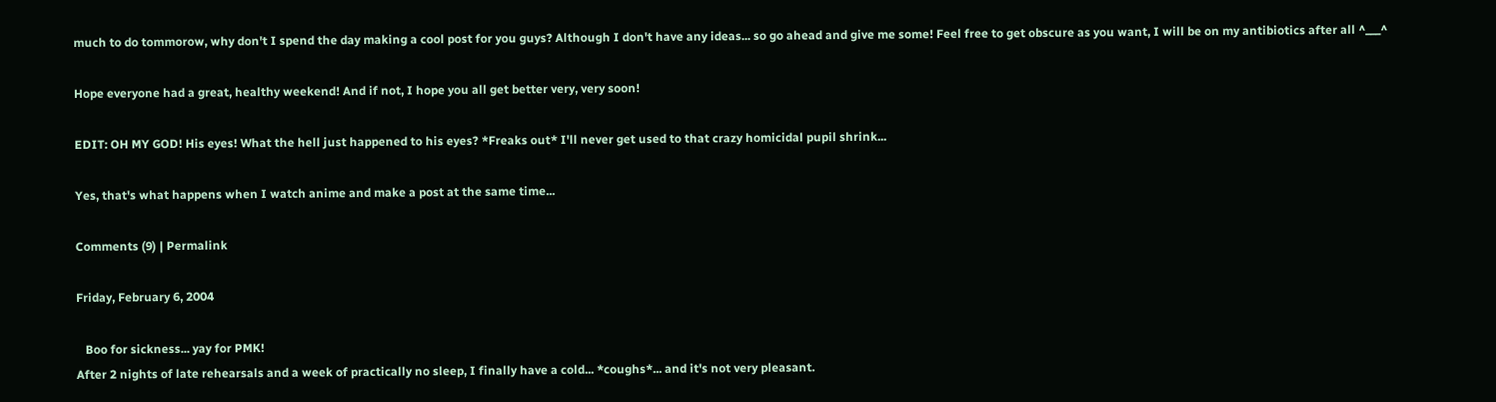much to do tommorow, why don't I spend the day making a cool post for you guys? Although I don't have any ideas... so go ahead and give me some! Feel free to get obscure as you want, I will be on my antibiotics after all ^___^

Hope everyone had a great, healthy weekend! And if not, I hope you all get better very, very soon!

EDIT: OH MY GOD! His eyes! What the hell just happened to his eyes? *Freaks out* I'll never get used to that crazy homicidal pupil shrink...

Yes, that's what happens when I watch anime and make a post at the same time...

Comments (9) | Permalink

Friday, February 6, 2004

   Boo for sickness... yay for PMK!
After 2 nights of late rehearsals and a week of practically no sleep, I finally have a cold... *coughs*... and it's not very pleasant.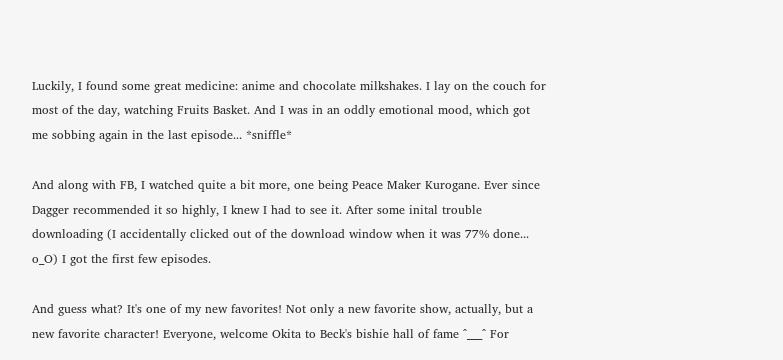Luckily, I found some great medicine: anime and chocolate milkshakes. I lay on the couch for most of the day, watching Fruits Basket. And I was in an oddly emotional mood, which got me sobbing again in the last episode... *sniffle*

And along with FB, I watched quite a bit more, one being Peace Maker Kurogane. Ever since Dagger recommended it so highly, I knew I had to see it. After some inital trouble downloading (I accidentally clicked out of the download window when it was 77% done... o_O) I got the first few episodes.

And guess what? It's one of my new favorites! Not only a new favorite show, actually, but a new favorite character! Everyone, welcome Okita to Beck's bishie hall of fame ^___^ For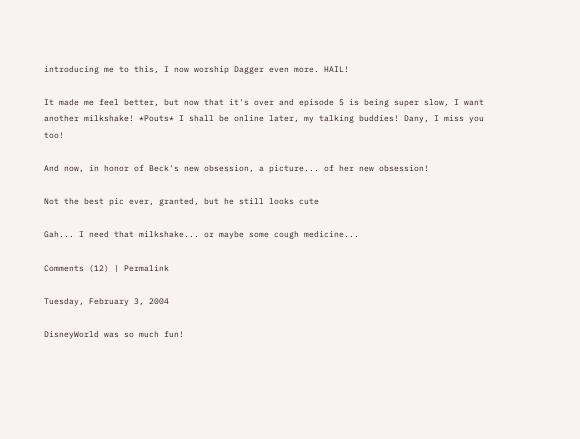introducing me to this, I now worship Dagger even more. HAIL!

It made me feel better, but now that it's over and episode 5 is being super slow, I want another milkshake! *Pouts* I shall be online later, my talking buddies! Dany, I miss you too!

And now, in honor of Beck's new obsession, a picture... of her new obsession!

Not the best pic ever, granted, but he still looks cute

Gah... I need that milkshake... or maybe some cough medicine...

Comments (12) | Permalink

Tuesday, February 3, 2004

DisneyWorld was so much fun!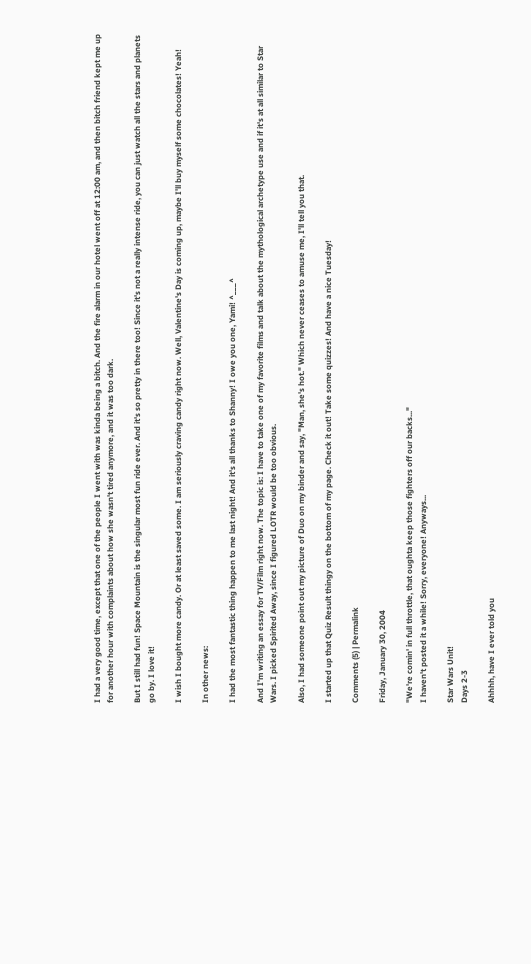I had a very good time, except that one of the people I went with was kinda being a bitch. And the fire alarm in our hotel went off at 12:00 am, and then bitch friend kept me up for another hour with complaints about how she wasn't tired anymore, and it was too dark.

But I still had fun! Space Mountain is the singular most fun ride ever. And it's so pretty in there too! Since it's not a really intense ride, you can just watch all the stars and planets go by. I love it!

I wish I bought more candy. Or at least saved some. I am seriously craving candy right now. Well, Valentine's Day is coming up, maybe I'll buy myself some chocolates! Yeah!

In other news:

I had the most fantastic thing happen to me last night! And it's all thanks to Shanny! I owe you one, Yami! ^___^

And I'm writing an essay for TV/Film right now. The topic is: I have to take one of my favorite films and talk about the mythological archetype use and if it's at all similar to Star Wars. I picked Spirited Away, since I figured LOTR would be too obvious.

Also, I had someone point out my picture of Duo on my binder and say, "Man, she's hot." Which never ceases to amuse me, I'll tell you that.

I started up that Quiz Result thingy on the bottom of my page. Check it out! Take some quizzes! And have a nice Tuesday!

Comments (5) | Permalink

Friday, January 30, 2004

"We're comin' in full throttle, that oughta keep those fighters off our backs..."
I haven't posted it a while! Sorry, everyone! Anyways...

Star Wars Unit!
Days 2-3

Ahhhh, have I ever told you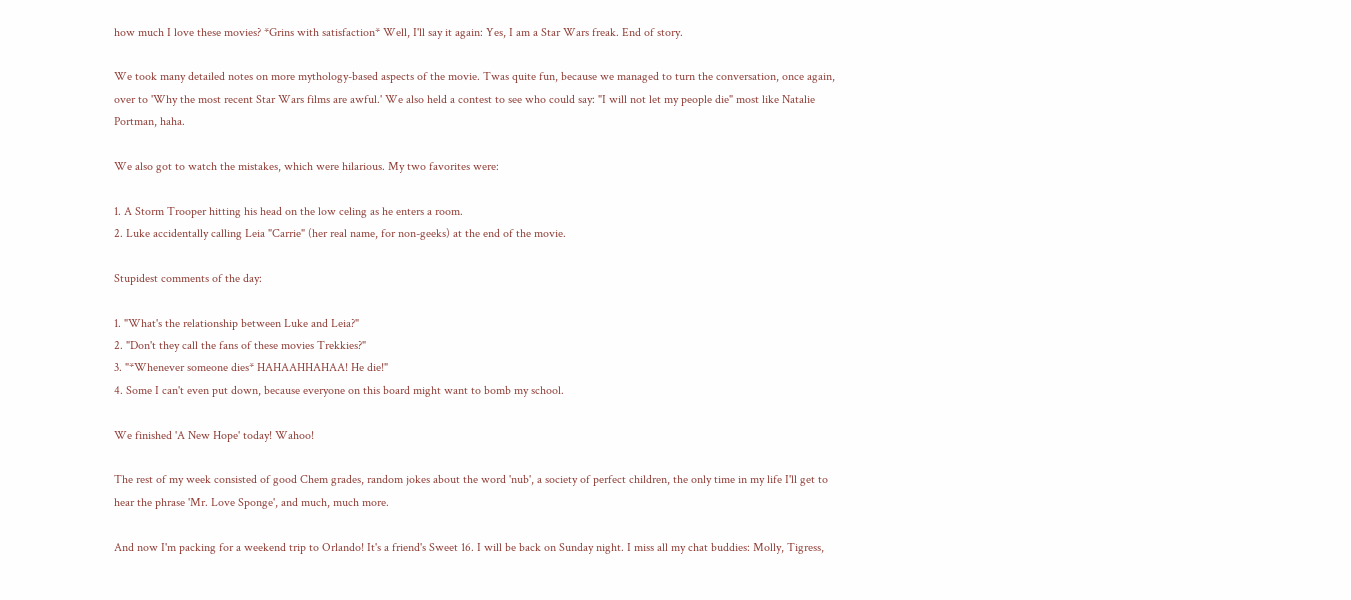how much I love these movies? *Grins with satisfaction* Well, I'll say it again: Yes, I am a Star Wars freak. End of story.

We took many detailed notes on more mythology-based aspects of the movie. Twas quite fun, because we managed to turn the conversation, once again, over to 'Why the most recent Star Wars films are awful.' We also held a contest to see who could say: "I will not let my people die" most like Natalie Portman, haha.

We also got to watch the mistakes, which were hilarious. My two favorites were:

1. A Storm Trooper hitting his head on the low celing as he enters a room.
2. Luke accidentally calling Leia "Carrie" (her real name, for non-geeks) at the end of the movie.

Stupidest comments of the day:

1. "What's the relationship between Luke and Leia?"
2. "Don't they call the fans of these movies Trekkies?"
3. "*Whenever someone dies* HAHAAHHAHAA! He die!"
4. Some I can't even put down, because everyone on this board might want to bomb my school.

We finished 'A New Hope' today! Wahoo!

The rest of my week consisted of good Chem grades, random jokes about the word 'nub', a society of perfect children, the only time in my life I'll get to hear the phrase 'Mr. Love Sponge', and much, much more.

And now I'm packing for a weekend trip to Orlando! It's a friend's Sweet 16. I will be back on Sunday night. I miss all my chat buddies: Molly, Tigress,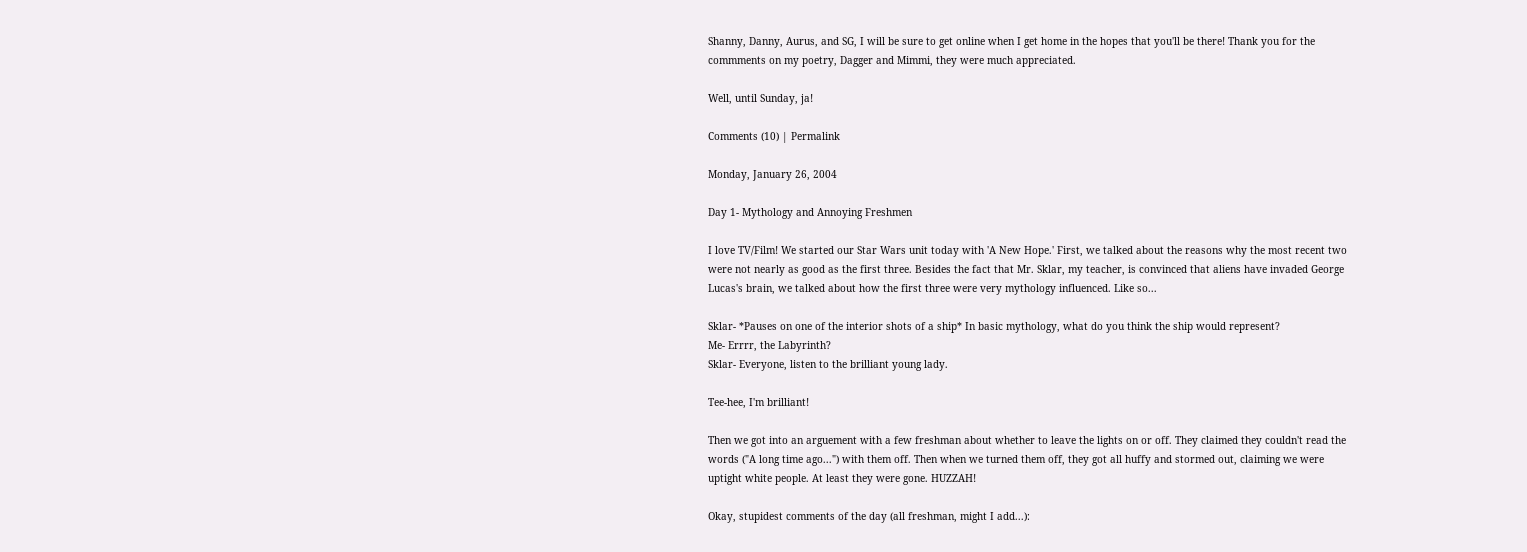Shanny, Danny, Aurus, and SG, I will be sure to get online when I get home in the hopes that you'll be there! Thank you for the commments on my poetry, Dagger and Mimmi, they were much appreciated.

Well, until Sunday, ja!

Comments (10) | Permalink

Monday, January 26, 2004

Day 1- Mythology and Annoying Freshmen

I love TV/Film! We started our Star Wars unit today with 'A New Hope.' First, we talked about the reasons why the most recent two were not nearly as good as the first three. Besides the fact that Mr. Sklar, my teacher, is convinced that aliens have invaded George Lucas's brain, we talked about how the first three were very mythology influenced. Like so...

Sklar- *Pauses on one of the interior shots of a ship* In basic mythology, what do you think the ship would represent?
Me- Errrr, the Labyrinth?
Sklar- Everyone, listen to the brilliant young lady.

Tee-hee, I'm brilliant!

Then we got into an arguement with a few freshman about whether to leave the lights on or off. They claimed they couldn't read the words ("A long time ago...") with them off. Then when we turned them off, they got all huffy and stormed out, claiming we were uptight white people. At least they were gone. HUZZAH!

Okay, stupidest comments of the day (all freshman, might I add...):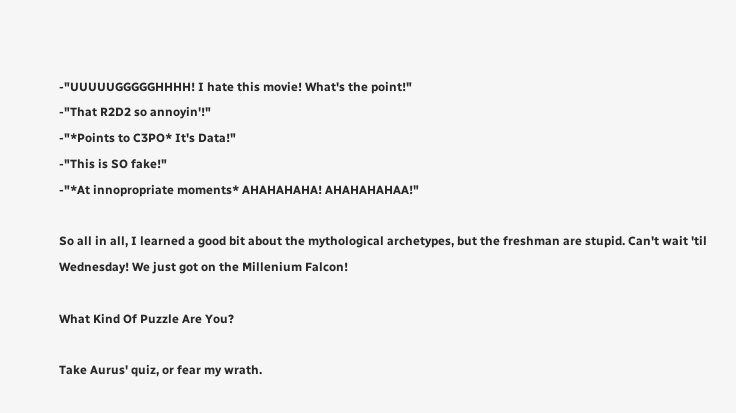-"UUUUUGGGGGHHHH! I hate this movie! What's the point!"
-"That R2D2 so annoyin'!"
-"*Points to C3PO* It's Data!"
-"This is SO fake!"
-"*At innopropriate moments* AHAHAHAHA! AHAHAHAHAA!"

So all in all, I learned a good bit about the mythological archetypes, but the freshman are stupid. Can't wait 'til Wednesday! We just got on the Millenium Falcon!

What Kind Of Puzzle Are You?

Take Aurus' quiz, or fear my wrath.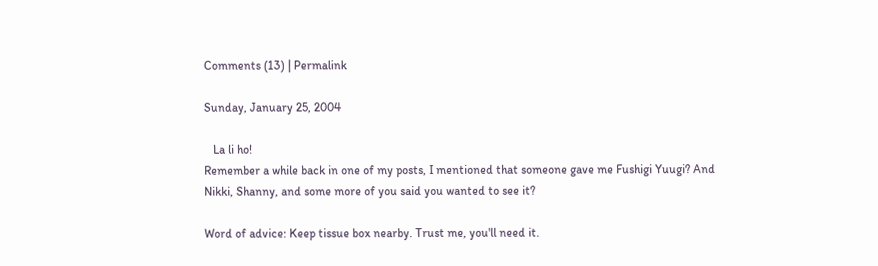Comments (13) | Permalink

Sunday, January 25, 2004

   La li ho!
Remember a while back in one of my posts, I mentioned that someone gave me Fushigi Yuugi? And Nikki, Shanny, and some more of you said you wanted to see it?

Word of advice: Keep tissue box nearby. Trust me, you'll need it.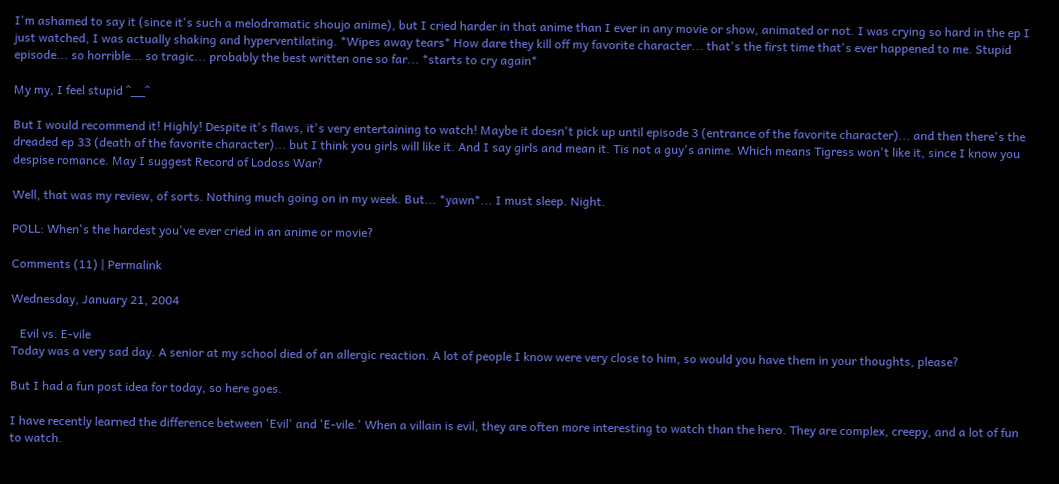I'm ashamed to say it (since it's such a melodramatic shoujo anime), but I cried harder in that anime than I ever in any movie or show, animated or not. I was crying so hard in the ep I just watched, I was actually shaking and hyperventilating. *Wipes away tears* How dare they kill off my favorite character... that's the first time that's ever happened to me. Stupid episode... so horrible... so tragic... probably the best written one so far... *starts to cry again*

My my, I feel stupid ^__^

But I would recommend it! Highly! Despite it's flaws, it's very entertaining to watch! Maybe it doesn't pick up until episode 3 (entrance of the favorite character)... and then there's the dreaded ep 33 (death of the favorite character)... but I think you girls will like it. And I say girls and mean it. Tis not a guy's anime. Which means Tigress won't like it, since I know you despise romance. May I suggest Record of Lodoss War?

Well, that was my review, of sorts. Nothing much going on in my week. But... *yawn*... I must sleep. Night.

POLL: When's the hardest you've ever cried in an anime or movie?

Comments (11) | Permalink

Wednesday, January 21, 2004

   Evil vs. E-vile
Today was a very sad day. A senior at my school died of an allergic reaction. A lot of people I know were very close to him, so would you have them in your thoughts, please?

But I had a fun post idea for today, so here goes.

I have recently learned the difference between 'Evil' and 'E-vile.' When a villain is evil, they are often more interesting to watch than the hero. They are complex, creepy, and a lot of fun to watch.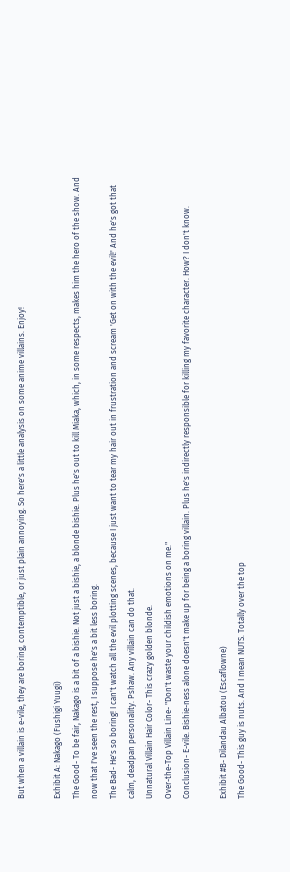But when a villain is e-vile, they are boring, contemptible, or just plain annoying. So here's a little analysis on some anime villains. Enjoy!

Exhibit A: Nakago (Fushigi Yuugi)
The Good- To be fair, Nakago is a bit of a bishie. Not just a bishie, a blonde bishie. Plus he's out to kill Miaka, which, in some respects, makes him the hero of the show. And now that I've seen the rest, I suppose he's a bit less boring.
The Bad- He's so boring! I can't watch all the evil plotting scenes, because I just want to tear my hair out in frustration and scream 'Get on with the evil!' And he's got that calm, deadpan personality. Pshaw. Any villain can do that.
Unnatural Villain Hair Color- This crazy golden blonde.
Over-the-Top Villain Line- "Don't waste your childish emotions on me."
Conclusion- E-vile. Bishie-ness alone doesn't make up for being a boring villain. Plus he's indirectly responsible for killing my favorite character. How? I don't know.

Exhibit #B- Dilandau Albatou (Escaflowne)
The Good- This guy is nuts. And I mean NUTS. Totally over the top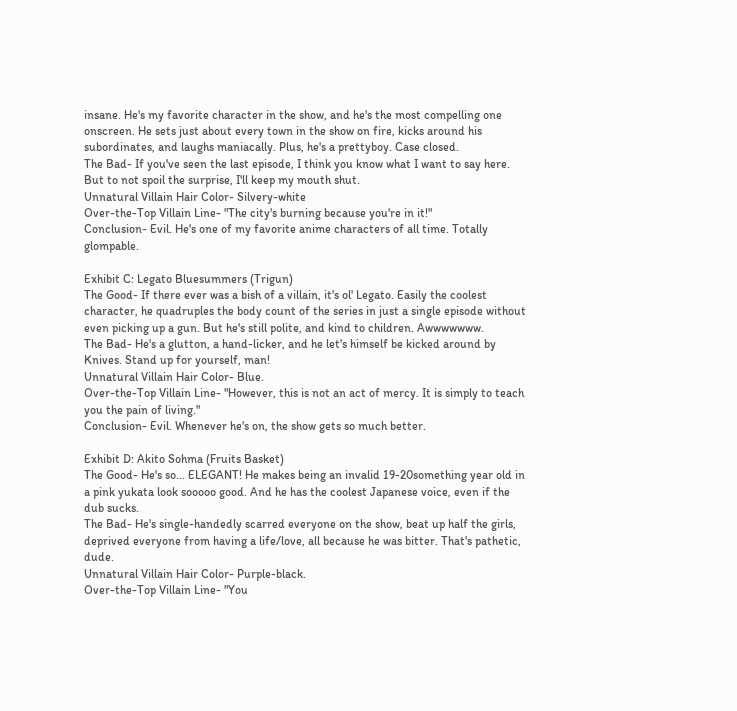insane. He's my favorite character in the show, and he's the most compelling one onscreen. He sets just about every town in the show on fire, kicks around his subordinates, and laughs maniacally. Plus, he's a prettyboy. Case closed.
The Bad- If you've seen the last episode, I think you know what I want to say here. But to not spoil the surprise, I'll keep my mouth shut.
Unnatural Villain Hair Color- Silvery-white
Over-the-Top Villain Line- "The city's burning because you're in it!"
Conclusion- Evil. He's one of my favorite anime characters of all time. Totally glompable.

Exhibit C: Legato Bluesummers (Trigun)
The Good- If there ever was a bish of a villain, it's ol' Legato. Easily the coolest character, he quadruples the body count of the series in just a single episode without even picking up a gun. But he's still polite, and kind to children. Awwwwwww.
The Bad- He's a glutton, a hand-licker, and he let's himself be kicked around by Knives. Stand up for yourself, man!
Unnatural Villain Hair Color- Blue.
Over-the-Top Villain Line- "However, this is not an act of mercy. It is simply to teach you the pain of living."
Conclusion- Evil. Whenever he's on, the show gets so much better.

Exhibit D: Akito Sohma (Fruits Basket)
The Good- He's so... ELEGANT! He makes being an invalid 19-20something year old in a pink yukata look sooooo good. And he has the coolest Japanese voice, even if the dub sucks.
The Bad- He's single-handedly scarred everyone on the show, beat up half the girls, deprived everyone from having a life/love, all because he was bitter. That's pathetic, dude.
Unnatural Villain Hair Color- Purple-black.
Over-the-Top Villain Line- "You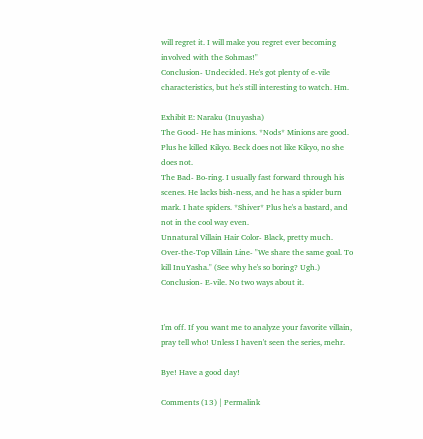will regret it. I will make you regret ever becoming involved with the Sohmas!"
Conclusion- Undecided. He's got plenty of e-vile characteristics, but he's still interesting to watch. Hm.

Exhibit E: Naraku (Inuyasha)
The Good- He has minions. *Nods* Minions are good. Plus he killed Kikyo. Beck does not like Kikyo, no she does not.
The Bad- Bo-ring. I usually fast forward through his scenes. He lacks bish-ness, and he has a spider burn mark. I hate spiders. *Shiver* Plus he's a bastard, and not in the cool way even.
Unnatural Villain Hair Color- Black, pretty much.
Over-the-Top Villain Line- "We share the same goal. To kill InuYasha." (See why he's so boring? Ugh.)
Conclusion- E-vile. No two ways about it.


I'm off. If you want me to analyze your favorite villain, pray tell who! Unless I haven't seen the series, mehr.

Bye! Have a good day!

Comments (13) | Permalink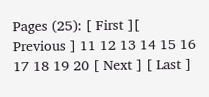Pages (25): [ First ][ Previous ] 11 12 13 14 15 16 17 18 19 20 [ Next ] [ Last ]